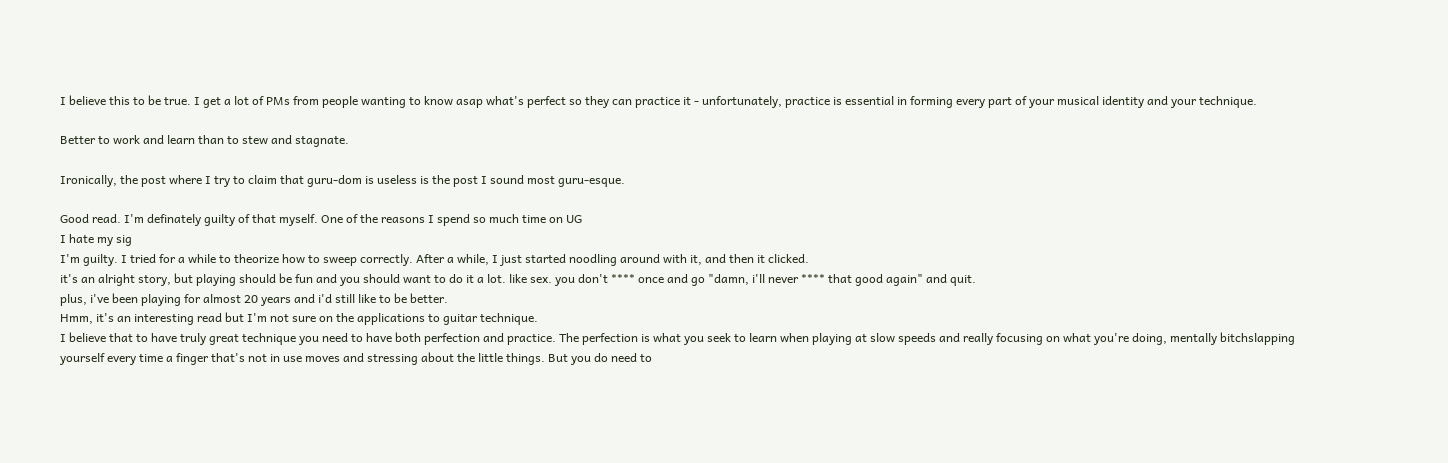I believe this to be true. I get a lot of PMs from people wanting to know asap what's perfect so they can practice it - unfortunately, practice is essential in forming every part of your musical identity and your technique.

Better to work and learn than to stew and stagnate.

Ironically, the post where I try to claim that guru-dom is useless is the post I sound most guru-esque.

Good read. I'm definately guilty of that myself. One of the reasons I spend so much time on UG
I hate my sig
I'm guilty. I tried for a while to theorize how to sweep correctly. After a while, I just started noodling around with it, and then it clicked.
it's an alright story, but playing should be fun and you should want to do it a lot. like sex. you don't **** once and go "damn, i'll never **** that good again" and quit.
plus, i've been playing for almost 20 years and i'd still like to be better.
Hmm, it's an interesting read but I'm not sure on the applications to guitar technique.
I believe that to have truly great technique you need to have both perfection and practice. The perfection is what you seek to learn when playing at slow speeds and really focusing on what you're doing, mentally bitchslapping yourself every time a finger that's not in use moves and stressing about the little things. But you do need to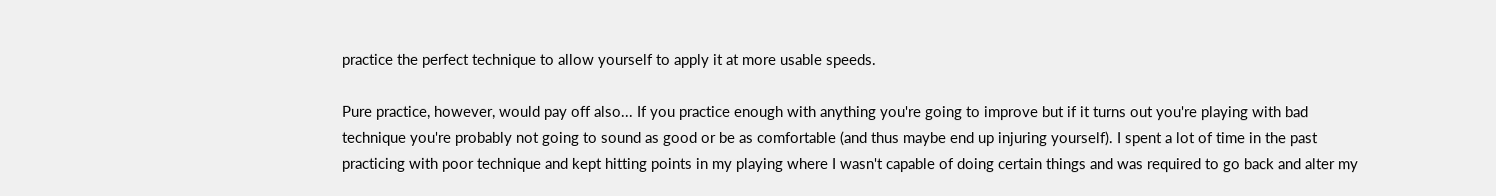practice the perfect technique to allow yourself to apply it at more usable speeds.

Pure practice, however, would pay off also... If you practice enough with anything you're going to improve but if it turns out you're playing with bad technique you're probably not going to sound as good or be as comfortable (and thus maybe end up injuring yourself). I spent a lot of time in the past practicing with poor technique and kept hitting points in my playing where I wasn't capable of doing certain things and was required to go back and alter my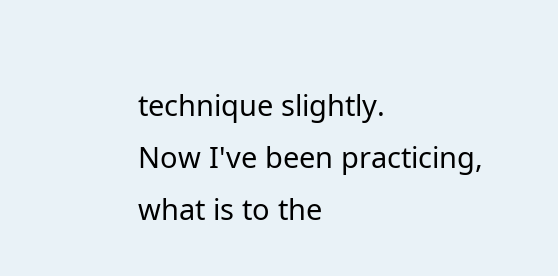technique slightly.
Now I've been practicing, what is to the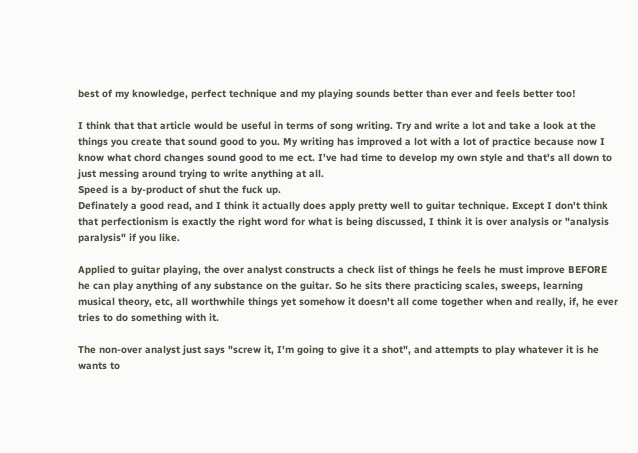best of my knowledge, perfect technique and my playing sounds better than ever and feels better too!

I think that that article would be useful in terms of song writing. Try and write a lot and take a look at the things you create that sound good to you. My writing has improved a lot with a lot of practice because now I know what chord changes sound good to me ect. I've had time to develop my own style and that's all down to just messing around trying to write anything at all.
Speed is a by-product of shut the fuck up.
Definately a good read, and I think it actually does apply pretty well to guitar technique. Except I don't think that perfectionism is exactly the right word for what is being discussed, I think it is over analysis or "analysis paralysis" if you like.

Applied to guitar playing, the over analyst constructs a check list of things he feels he must improve BEFORE he can play anything of any substance on the guitar. So he sits there practicing scales, sweeps, learning musical theory, etc, all worthwhile things yet somehow it doesn't all come together when and really, if, he ever tries to do something with it.

The non-over analyst just says "screw it, I'm going to give it a shot", and attempts to play whatever it is he wants to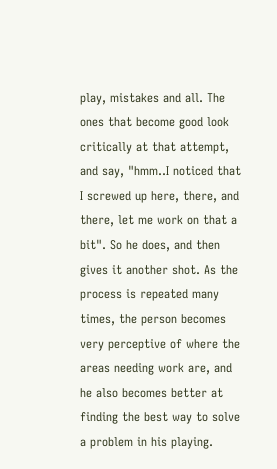play, mistakes and all. The ones that become good look critically at that attempt, and say, "hmm..I noticed that I screwed up here, there, and there, let me work on that a bit". So he does, and then gives it another shot. As the process is repeated many times, the person becomes very perceptive of where the areas needing work are, and he also becomes better at finding the best way to solve a problem in his playing.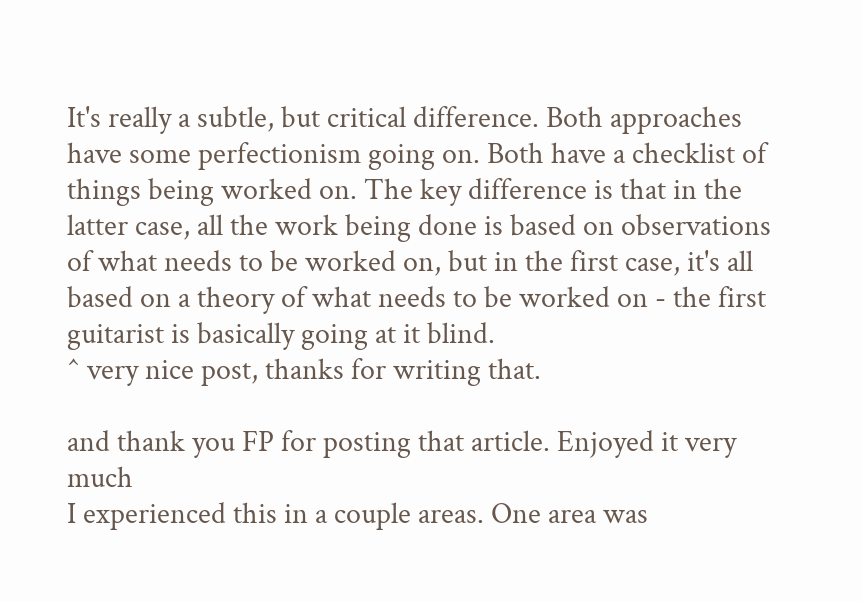It's really a subtle, but critical difference. Both approaches have some perfectionism going on. Both have a checklist of things being worked on. The key difference is that in the latter case, all the work being done is based on observations of what needs to be worked on, but in the first case, it's all based on a theory of what needs to be worked on - the first guitarist is basically going at it blind.
^ very nice post, thanks for writing that.

and thank you FP for posting that article. Enjoyed it very much
I experienced this in a couple areas. One area was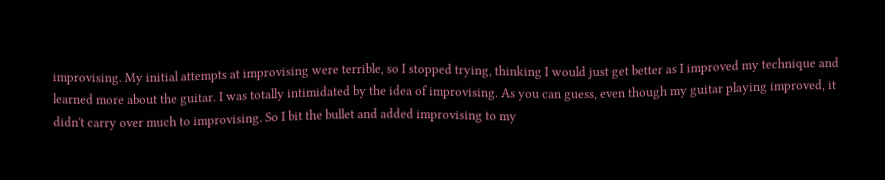improvising. My initial attempts at improvising were terrible, so I stopped trying, thinking I would just get better as I improved my technique and learned more about the guitar. I was totally intimidated by the idea of improvising. As you can guess, even though my guitar playing improved, it didn't carry over much to improvising. So I bit the bullet and added improvising to my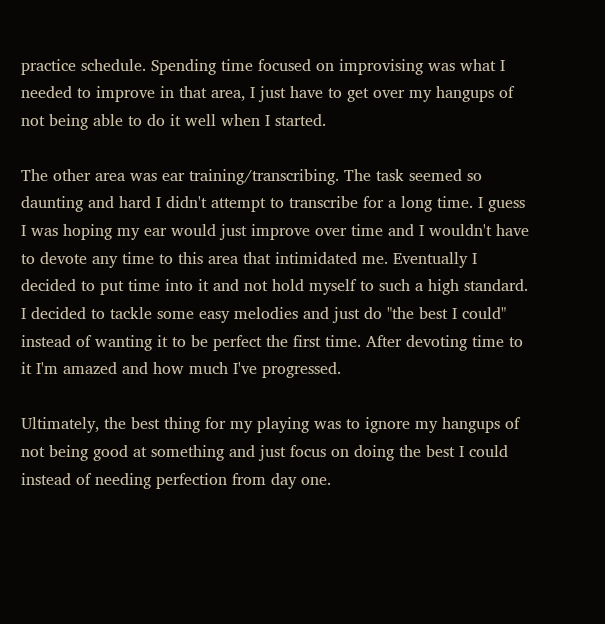practice schedule. Spending time focused on improvising was what I needed to improve in that area, I just have to get over my hangups of not being able to do it well when I started.

The other area was ear training/transcribing. The task seemed so daunting and hard I didn't attempt to transcribe for a long time. I guess I was hoping my ear would just improve over time and I wouldn't have to devote any time to this area that intimidated me. Eventually I decided to put time into it and not hold myself to such a high standard. I decided to tackle some easy melodies and just do "the best I could" instead of wanting it to be perfect the first time. After devoting time to it I'm amazed and how much I've progressed.

Ultimately, the best thing for my playing was to ignore my hangups of not being good at something and just focus on doing the best I could instead of needing perfection from day one.